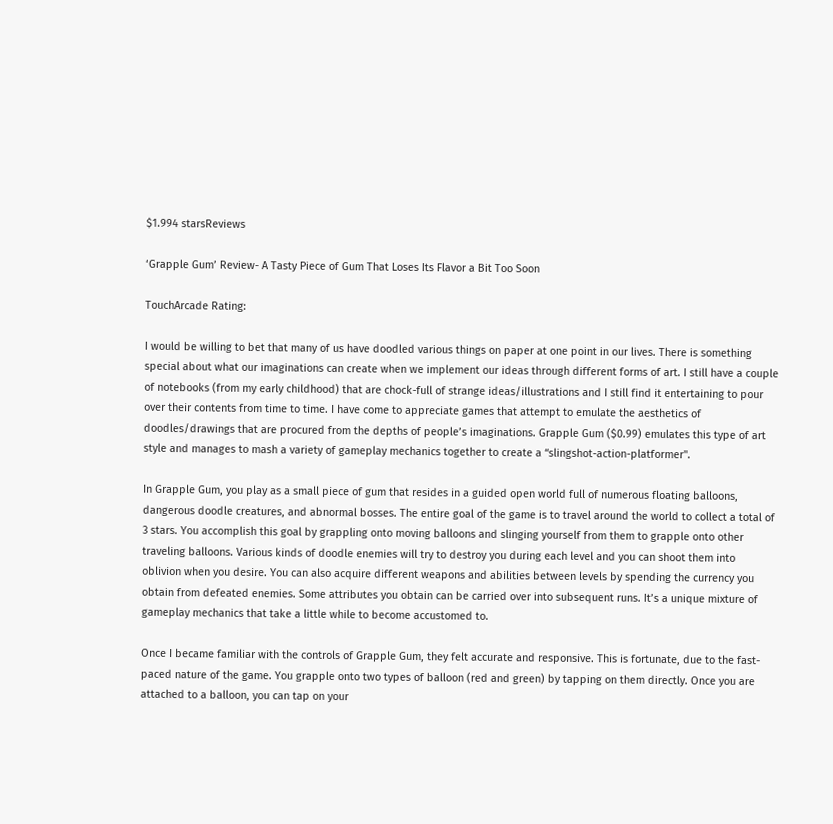$1.994 starsReviews

‘Grapple Gum’ Review- A Tasty Piece of Gum That Loses Its Flavor a Bit Too Soon

TouchArcade Rating:

I would be willing to bet that many of us have doodled various things on paper at one point in our lives. There is something special about what our imaginations can create when we implement our ideas through different forms of art. I still have a couple of notebooks (from my early childhood) that are chock-full of strange ideas/illustrations and I still find it entertaining to pour over their contents from time to time. I have come to appreciate games that attempt to emulate the aesthetics of doodles/drawings that are procured from the depths of people’s imaginations. Grapple Gum ($0.99) emulates this type of art style and manages to mash a variety of gameplay mechanics together to create a “slingshot-action-platformer".

In Grapple Gum, you play as a small piece of gum that resides in a guided open world full of numerous floating balloons, dangerous doodle creatures, and abnormal bosses. The entire goal of the game is to travel around the world to collect a total of 3 stars. You accomplish this goal by grappling onto moving balloons and slinging yourself from them to grapple onto other traveling balloons. Various kinds of doodle enemies will try to destroy you during each level and you can shoot them into oblivion when you desire. You can also acquire different weapons and abilities between levels by spending the currency you obtain from defeated enemies. Some attributes you obtain can be carried over into subsequent runs. It’s a unique mixture of gameplay mechanics that take a little while to become accustomed to.

Once I became familiar with the controls of Grapple Gum, they felt accurate and responsive. This is fortunate, due to the fast-paced nature of the game. You grapple onto two types of balloon (red and green) by tapping on them directly. Once you are attached to a balloon, you can tap on your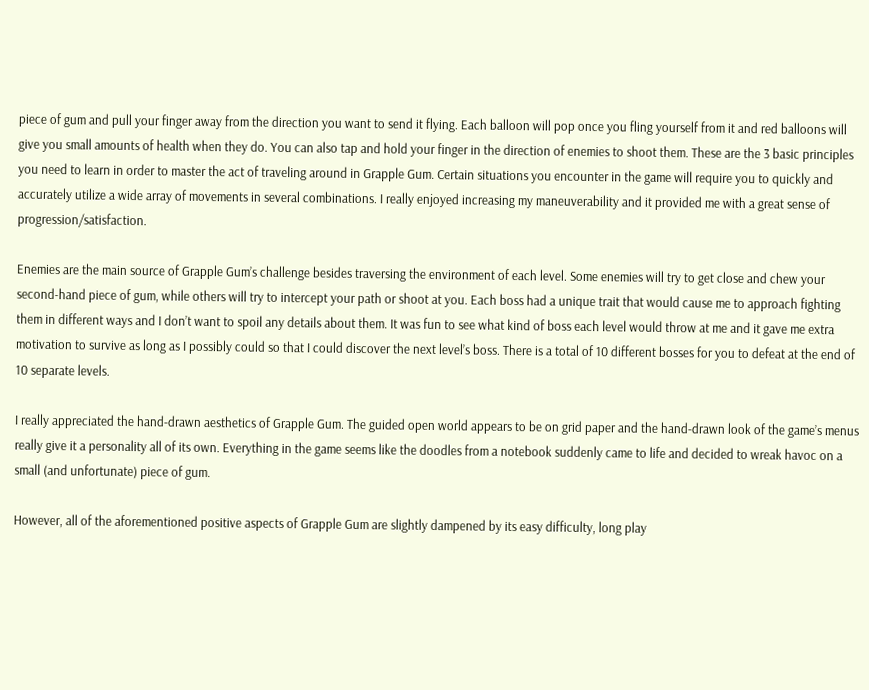piece of gum and pull your finger away from the direction you want to send it flying. Each balloon will pop once you fling yourself from it and red balloons will give you small amounts of health when they do. You can also tap and hold your finger in the direction of enemies to shoot them. These are the 3 basic principles you need to learn in order to master the act of traveling around in Grapple Gum. Certain situations you encounter in the game will require you to quickly and accurately utilize a wide array of movements in several combinations. I really enjoyed increasing my maneuverability and it provided me with a great sense of progression/satisfaction.

Enemies are the main source of Grapple Gum’s challenge besides traversing the environment of each level. Some enemies will try to get close and chew your second-hand piece of gum, while others will try to intercept your path or shoot at you. Each boss had a unique trait that would cause me to approach fighting them in different ways and I don’t want to spoil any details about them. It was fun to see what kind of boss each level would throw at me and it gave me extra motivation to survive as long as I possibly could so that I could discover the next level’s boss. There is a total of 10 different bosses for you to defeat at the end of 10 separate levels.

I really appreciated the hand-drawn aesthetics of Grapple Gum. The guided open world appears to be on grid paper and the hand-drawn look of the game’s menus really give it a personality all of its own. Everything in the game seems like the doodles from a notebook suddenly came to life and decided to wreak havoc on a small (and unfortunate) piece of gum.

However, all of the aforementioned positive aspects of Grapple Gum are slightly dampened by its easy difficulty, long play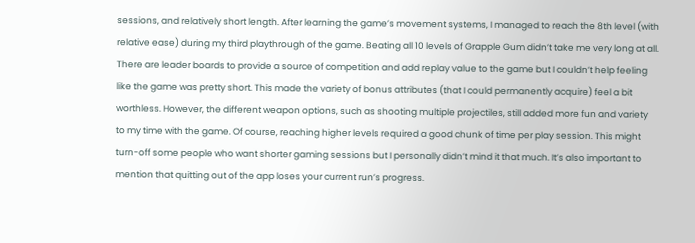sessions, and relatively short length. After learning the game’s movement systems, I managed to reach the 8th level (with relative ease) during my third playthrough of the game. Beating all 10 levels of Grapple Gum didn’t take me very long at all. There are leader boards to provide a source of competition and add replay value to the game but I couldn’t help feeling like the game was pretty short. This made the variety of bonus attributes (that I could permanently acquire) feel a bit worthless. However, the different weapon options, such as shooting multiple projectiles, still added more fun and variety to my time with the game. Of course, reaching higher levels required a good chunk of time per play session. This might turn-off some people who want shorter gaming sessions but I personally didn’t mind it that much. It’s also important to mention that quitting out of the app loses your current run’s progress.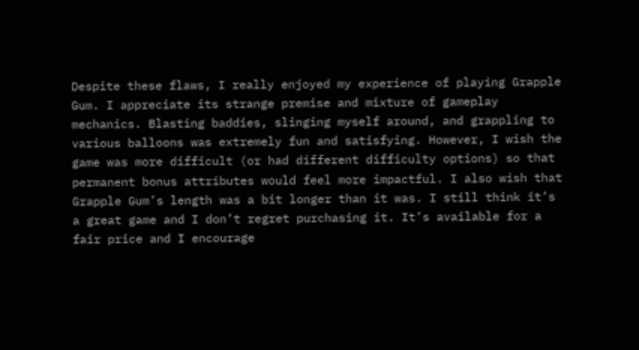Despite these flaws, I really enjoyed my experience of playing Grapple Gum. I appreciate its strange premise and mixture of gameplay mechanics. Blasting baddies, slinging myself around, and grappling to various balloons was extremely fun and satisfying. However, I wish the game was more difficult (or had different difficulty options) so that permanent bonus attributes would feel more impactful. I also wish that Grapple Gum’s length was a bit longer than it was. I still think it’s a great game and I don’t regret purchasing it. It’s available for a fair price and I encourage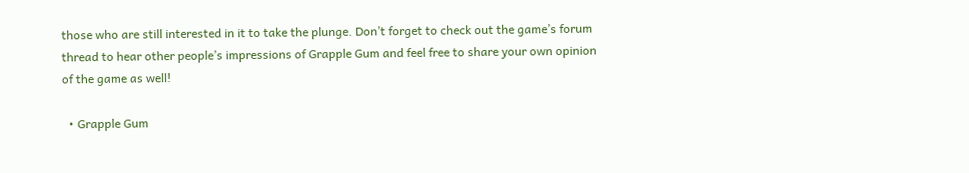those who are still interested in it to take the plunge. Don’t forget to check out the game’s forum thread to hear other people’s impressions of Grapple Gum and feel free to share your own opinion of the game as well!

  • Grapple Gum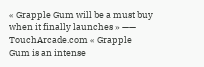« Grapple Gum will be a must buy when it finally launches » —— TouchArcade.com « Grapple Gum is an intense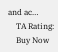and ac…
    TA Rating:
    Buy Now